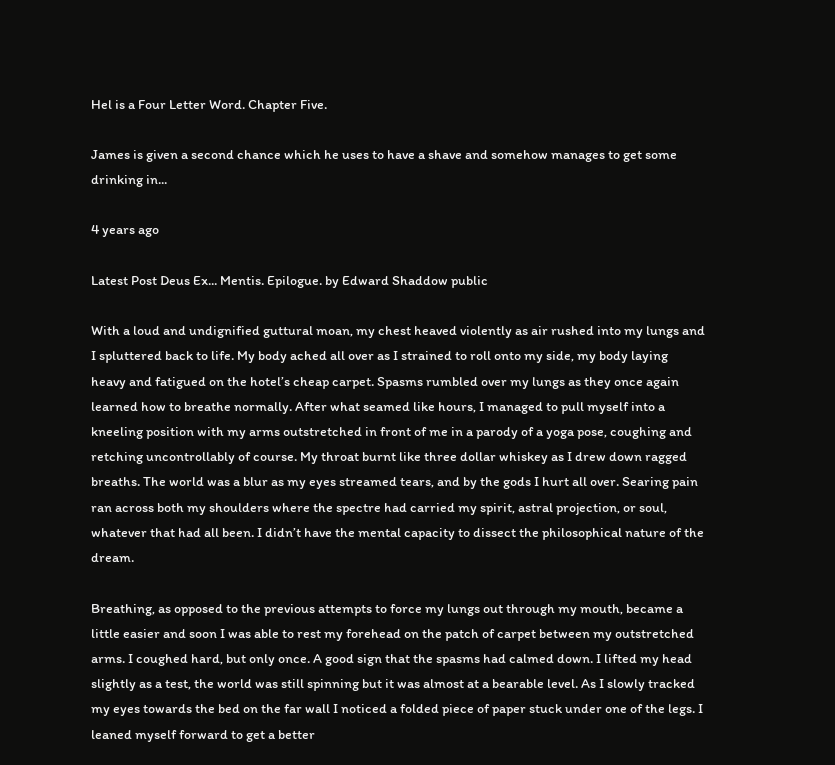Hel is a Four Letter Word. Chapter Five.

James is given a second chance which he uses to have a shave and somehow manages to get some drinking in...

4 years ago

Latest Post Deus Ex... Mentis. Epilogue. by Edward Shaddow public

With a loud and undignified guttural moan, my chest heaved violently as air rushed into my lungs and I spluttered back to life. My body ached all over as I strained to roll onto my side, my body laying heavy and fatigued on the hotel’s cheap carpet. Spasms rumbled over my lungs as they once again learned how to breathe normally. After what seamed like hours, I managed to pull myself into a kneeling position with my arms outstretched in front of me in a parody of a yoga pose, coughing and retching uncontrollably of course. My throat burnt like three dollar whiskey as I drew down ragged breaths. The world was a blur as my eyes streamed tears, and by the gods I hurt all over. Searing pain ran across both my shoulders where the spectre had carried my spirit, astral projection, or soul, whatever that had all been. I didn’t have the mental capacity to dissect the philosophical nature of the dream.

Breathing, as opposed to the previous attempts to force my lungs out through my mouth, became a little easier and soon I was able to rest my forehead on the patch of carpet between my outstretched arms. I coughed hard, but only once. A good sign that the spasms had calmed down. I lifted my head slightly as a test, the world was still spinning but it was almost at a bearable level. As I slowly tracked my eyes towards the bed on the far wall I noticed a folded piece of paper stuck under one of the legs. I leaned myself forward to get a better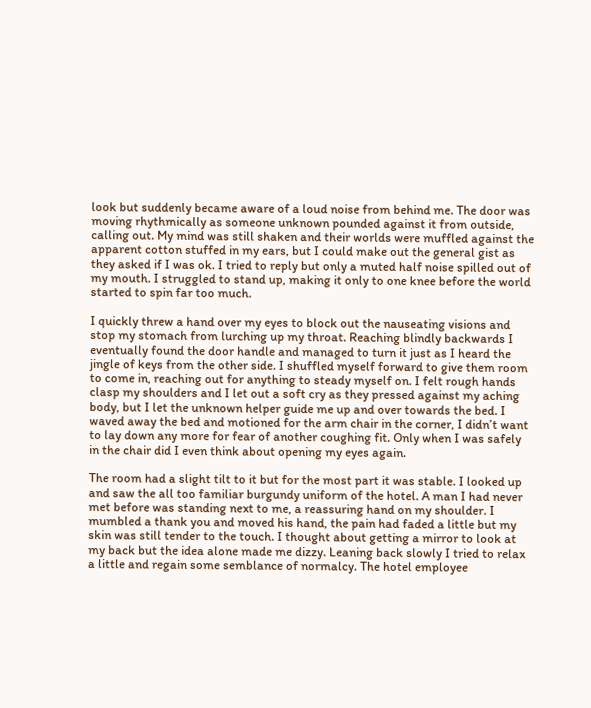look but suddenly became aware of a loud noise from behind me. The door was moving rhythmically as someone unknown pounded against it from outside, calling out. My mind was still shaken and their worlds were muffled against the apparent cotton stuffed in my ears, but I could make out the general gist as they asked if I was ok. I tried to reply but only a muted half noise spilled out of my mouth. I struggled to stand up, making it only to one knee before the world started to spin far too much.

I quickly threw a hand over my eyes to block out the nauseating visions and stop my stomach from lurching up my throat. Reaching blindly backwards I eventually found the door handle and managed to turn it just as I heard the jingle of keys from the other side. I shuffled myself forward to give them room to come in, reaching out for anything to steady myself on. I felt rough hands clasp my shoulders and I let out a soft cry as they pressed against my aching body, but I let the unknown helper guide me up and over towards the bed. I waved away the bed and motioned for the arm chair in the corner, I didn’t want to lay down any more for fear of another coughing fit. Only when I was safely in the chair did I even think about opening my eyes again.

The room had a slight tilt to it but for the most part it was stable. I looked up and saw the all too familiar burgundy uniform of the hotel. A man I had never met before was standing next to me, a reassuring hand on my shoulder. I mumbled a thank you and moved his hand, the pain had faded a little but my skin was still tender to the touch. I thought about getting a mirror to look at my back but the idea alone made me dizzy. Leaning back slowly I tried to relax a little and regain some semblance of normalcy. The hotel employee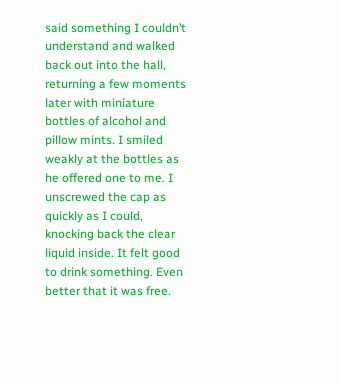said something I couldn’t understand and walked back out into the hall, returning a few moments later with miniature bottles of alcohol and pillow mints. I smiled weakly at the bottles as he offered one to me. I unscrewed the cap as quickly as I could, knocking back the clear liquid inside. It felt good to drink something. Even better that it was free.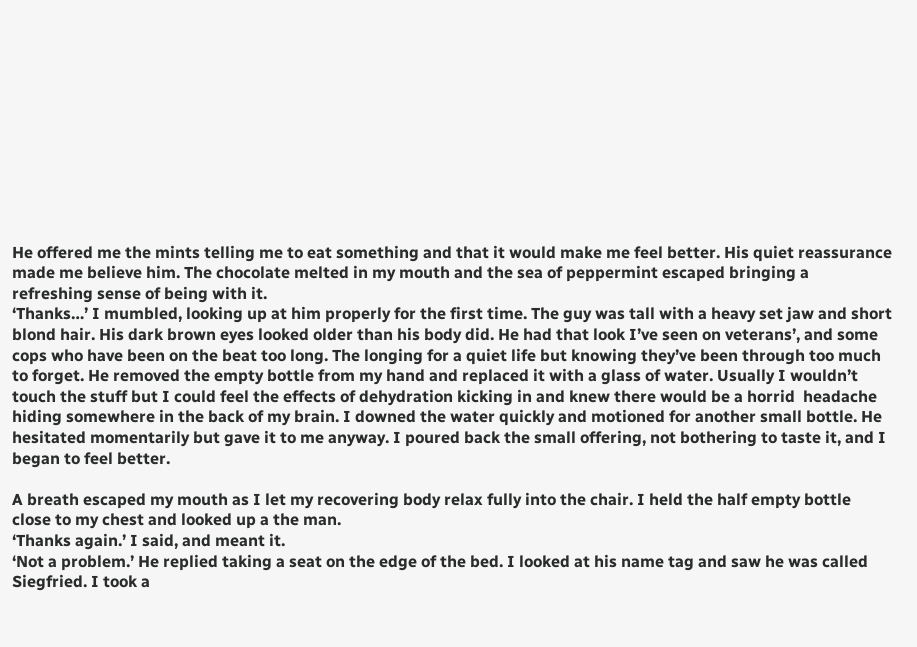He offered me the mints telling me to eat something and that it would make me feel better. His quiet reassurance made me believe him. The chocolate melted in my mouth and the sea of peppermint escaped bringing a refreshing sense of being with it.
‘Thanks…’ I mumbled, looking up at him properly for the first time. The guy was tall with a heavy set jaw and short blond hair. His dark brown eyes looked older than his body did. He had that look I’ve seen on veterans’, and some cops who have been on the beat too long. The longing for a quiet life but knowing they’ve been through too much to forget. He removed the empty bottle from my hand and replaced it with a glass of water. Usually I wouldn’t touch the stuff but I could feel the effects of dehydration kicking in and knew there would be a horrid  headache hiding somewhere in the back of my brain. I downed the water quickly and motioned for another small bottle. He hesitated momentarily but gave it to me anyway. I poured back the small offering, not bothering to taste it, and I began to feel better.

A breath escaped my mouth as I let my recovering body relax fully into the chair. I held the half empty bottle close to my chest and looked up a the man.
‘Thanks again.’ I said, and meant it.
‘Not a problem.’ He replied taking a seat on the edge of the bed. I looked at his name tag and saw he was called Siegfried. I took a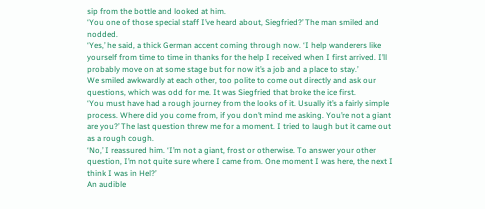sip from the bottle and looked at him.
‘You one of those special staff I’ve heard about, Siegfried?’ The man smiled and nodded.
‘Yes,’ he said, a thick German accent coming through now. ‘I help wanderers like yourself from time to time in thanks for the help I received when I first arrived. I’ll probably move on at some stage but for now it’s a job and a place to stay.’
We smiled awkwardly at each other, too polite to come out directly and ask our questions, which was odd for me. It was Siegfried that broke the ice first.
‘You must have had a rough journey from the looks of it. Usually it’s a fairly simple process. Where did you come from, if you don’t mind me asking. You’re not a giant are you?’ The last question threw me for a moment. I tried to laugh but it came out as a rough cough.
‘No,’ I reassured him. ‘I’m not a giant, frost or otherwise. To answer your other question, I’m not quite sure where I came from. One moment I was here, the next I think I was in Hel?’
An audible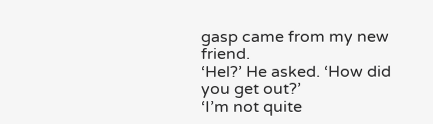gasp came from my new friend.
‘Hel?’ He asked. ‘How did you get out?’
‘I’m not quite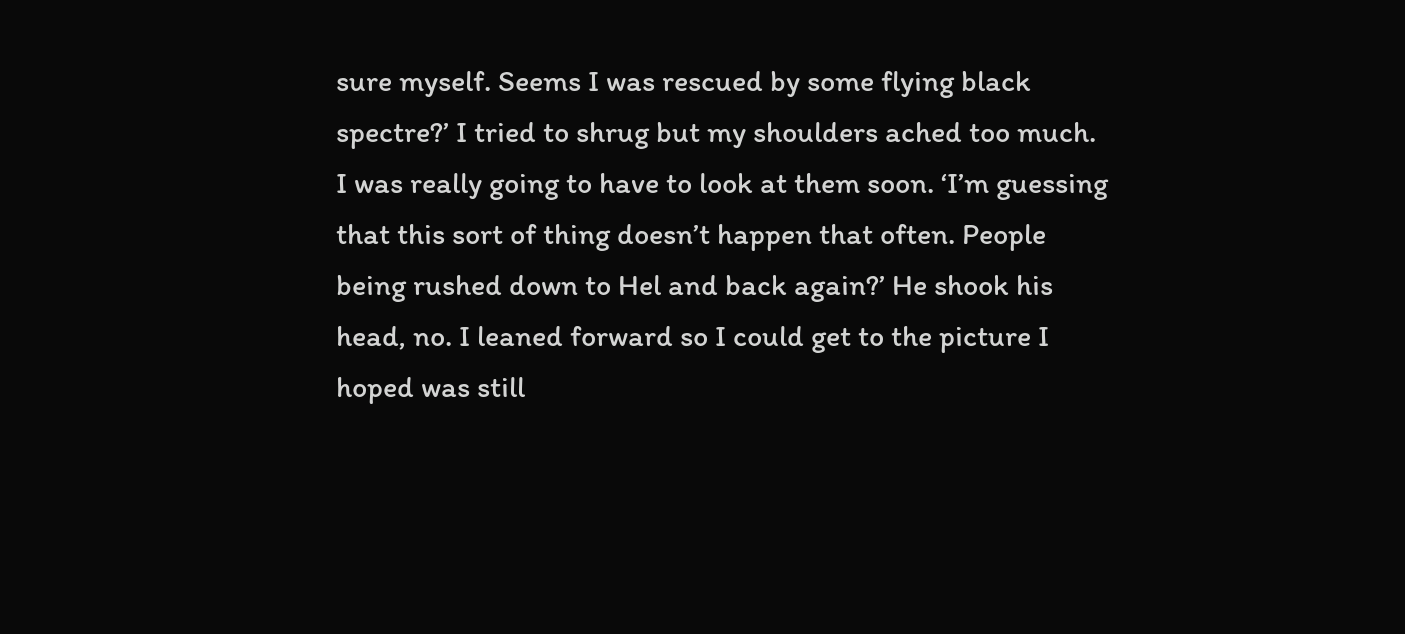sure myself. Seems I was rescued by some flying black spectre?’ I tried to shrug but my shoulders ached too much. I was really going to have to look at them soon. ‘I’m guessing that this sort of thing doesn’t happen that often. People being rushed down to Hel and back again?’ He shook his head, no. I leaned forward so I could get to the picture I hoped was still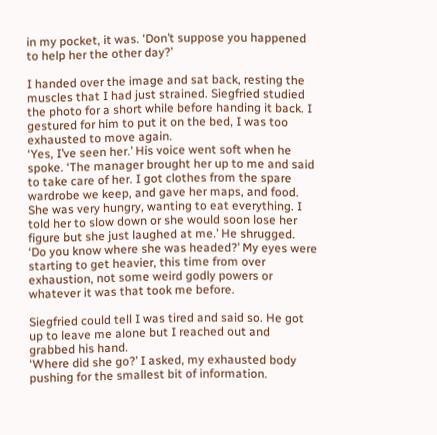in my pocket, it was. ‘Don’t suppose you happened to help her the other day?’

I handed over the image and sat back, resting the muscles that I had just strained. Siegfried studied the photo for a short while before handing it back. I gestured for him to put it on the bed, I was too exhausted to move again.
‘Yes, I’ve seen her.’ His voice went soft when he spoke. ‘The manager brought her up to me and said to take care of her. I got clothes from the spare wardrobe we keep, and gave her maps, and food. She was very hungry, wanting to eat everything. I told her to slow down or she would soon lose her figure but she just laughed at me.’ He shrugged.
‘Do you know where she was headed?’ My eyes were starting to get heavier, this time from over exhaustion, not some weird godly powers or whatever it was that took me before.

Siegfried could tell I was tired and said so. He got up to leave me alone but I reached out and grabbed his hand.
‘Where did she go?’ I asked, my exhausted body pushing for the smallest bit of information.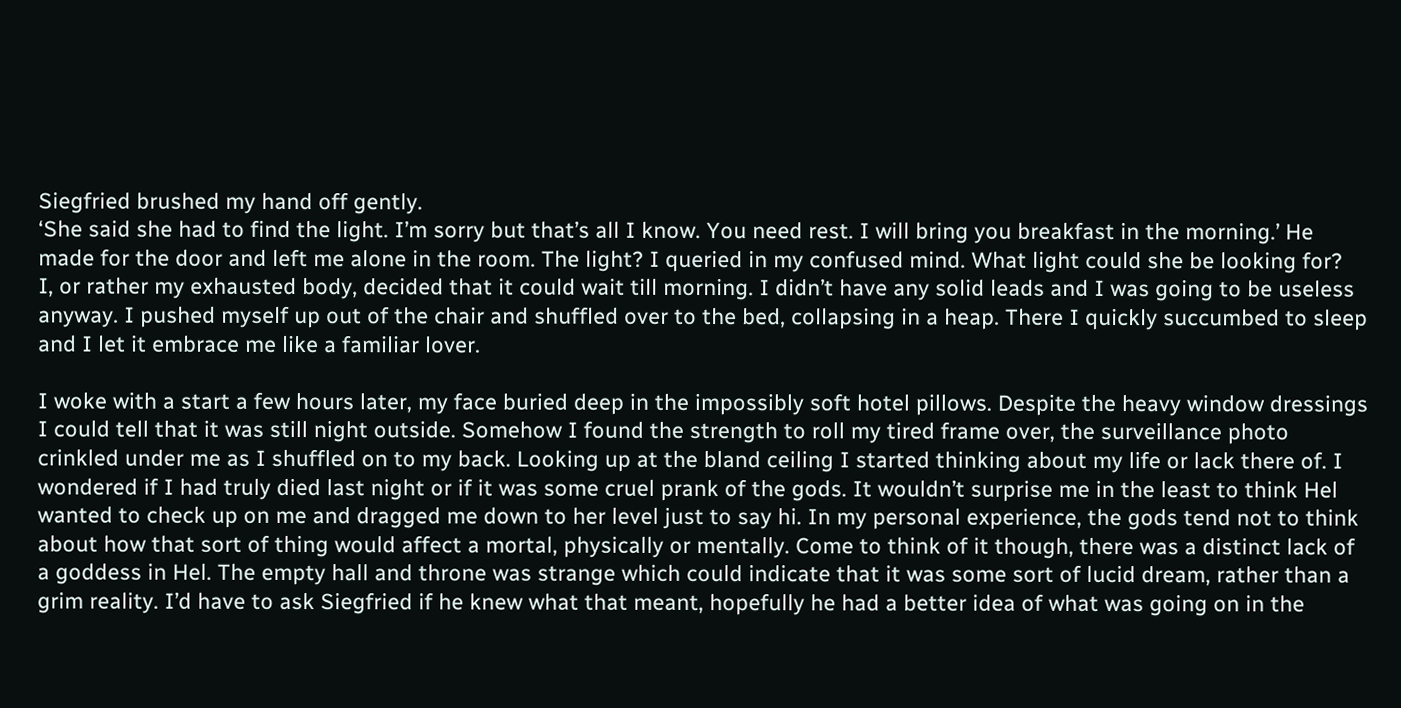Siegfried brushed my hand off gently.
‘She said she had to find the light. I’m sorry but that’s all I know. You need rest. I will bring you breakfast in the morning.’ He made for the door and left me alone in the room. The light? I queried in my confused mind. What light could she be looking for?
I, or rather my exhausted body, decided that it could wait till morning. I didn’t have any solid leads and I was going to be useless anyway. I pushed myself up out of the chair and shuffled over to the bed, collapsing in a heap. There I quickly succumbed to sleep and I let it embrace me like a familiar lover.

I woke with a start a few hours later, my face buried deep in the impossibly soft hotel pillows. Despite the heavy window dressings I could tell that it was still night outside. Somehow I found the strength to roll my tired frame over, the surveillance photo crinkled under me as I shuffled on to my back. Looking up at the bland ceiling I started thinking about my life or lack there of. I wondered if I had truly died last night or if it was some cruel prank of the gods. It wouldn’t surprise me in the least to think Hel wanted to check up on me and dragged me down to her level just to say hi. In my personal experience, the gods tend not to think about how that sort of thing would affect a mortal, physically or mentally. Come to think of it though, there was a distinct lack of a goddess in Hel. The empty hall and throne was strange which could indicate that it was some sort of lucid dream, rather than a grim reality. I’d have to ask Siegfried if he knew what that meant, hopefully he had a better idea of what was going on in the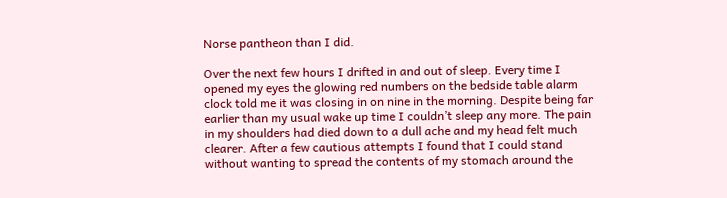Norse pantheon than I did.

Over the next few hours I drifted in and out of sleep. Every time I opened my eyes the glowing red numbers on the bedside table alarm clock told me it was closing in on nine in the morning. Despite being far earlier than my usual wake up time I couldn’t sleep any more. The pain in my shoulders had died down to a dull ache and my head felt much clearer. After a few cautious attempts I found that I could stand without wanting to spread the contents of my stomach around the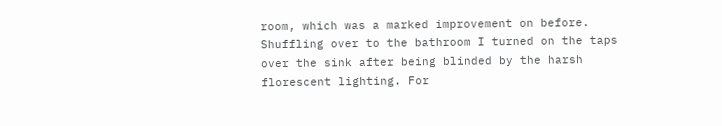room, which was a marked improvement on before. Shuffling over to the bathroom I turned on the taps over the sink after being blinded by the harsh florescent lighting. For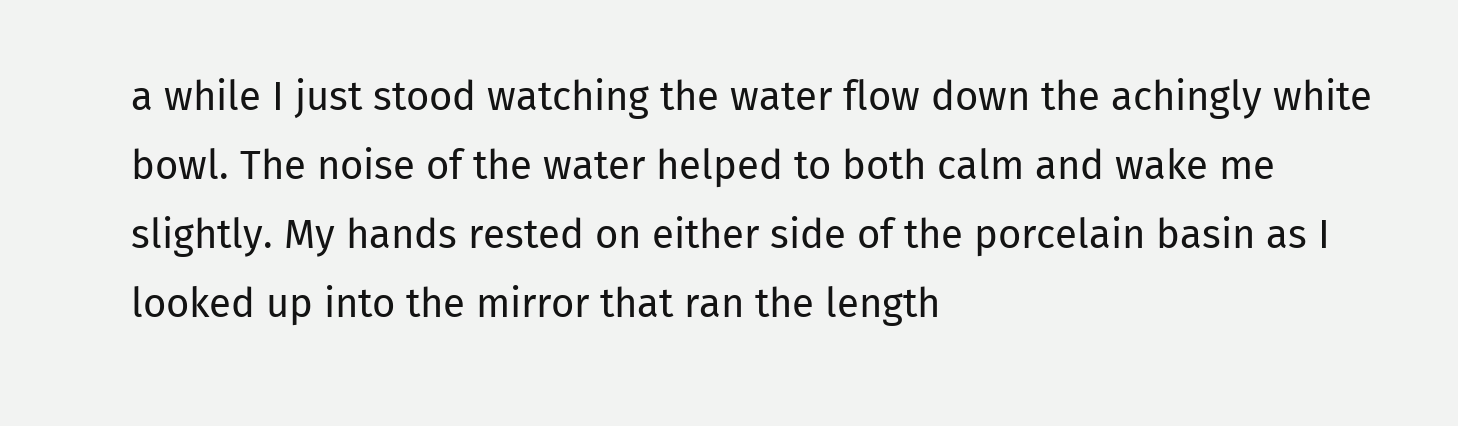a while I just stood watching the water flow down the achingly white bowl. The noise of the water helped to both calm and wake me slightly. My hands rested on either side of the porcelain basin as I looked up into the mirror that ran the length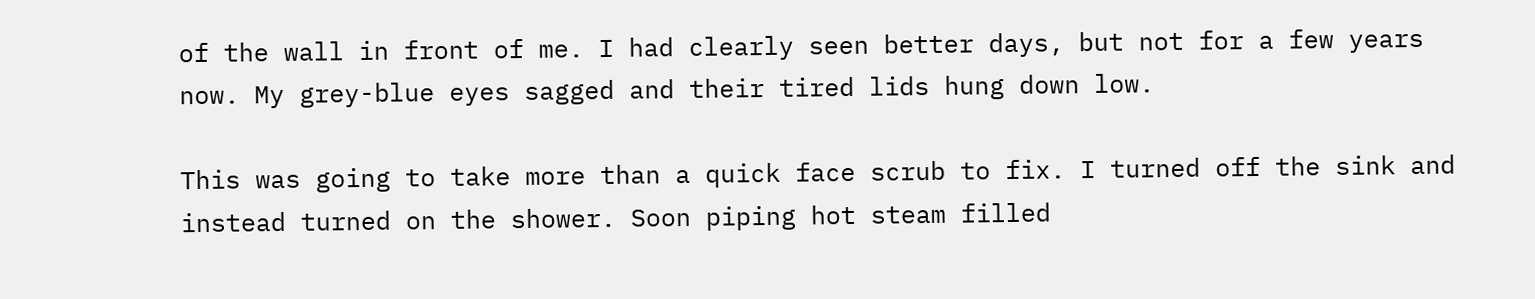of the wall in front of me. I had clearly seen better days, but not for a few years now. My grey-blue eyes sagged and their tired lids hung down low.

This was going to take more than a quick face scrub to fix. I turned off the sink and instead turned on the shower. Soon piping hot steam filled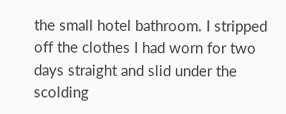the small hotel bathroom. I stripped off the clothes I had worn for two days straight and slid under the scolding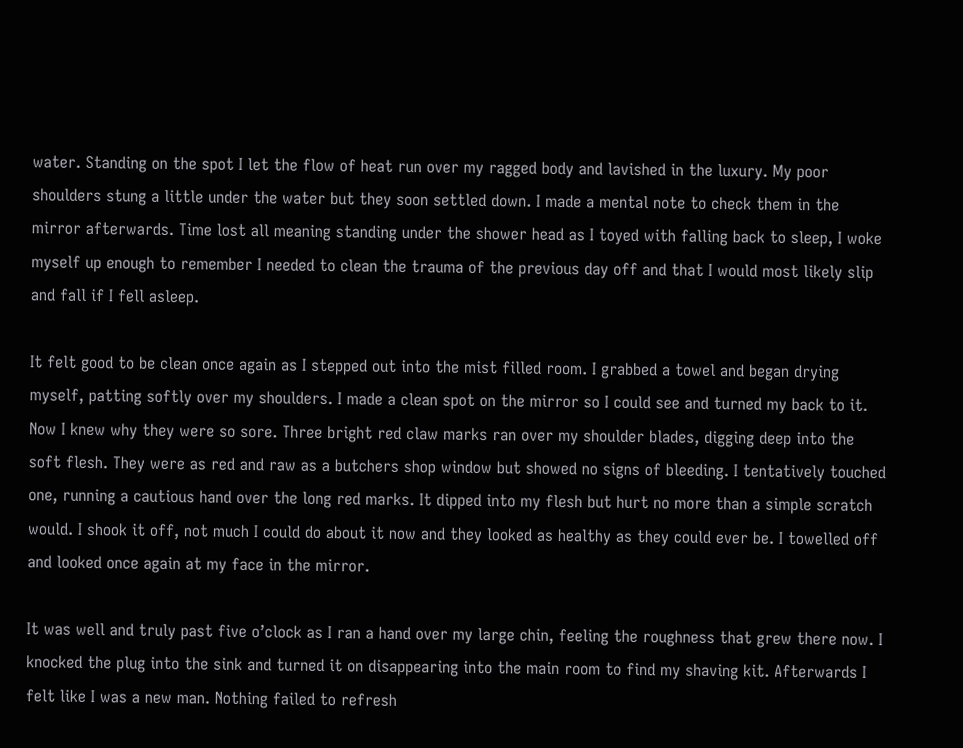water. Standing on the spot I let the flow of heat run over my ragged body and lavished in the luxury. My poor shoulders stung a little under the water but they soon settled down. I made a mental note to check them in the mirror afterwards. Time lost all meaning standing under the shower head as I toyed with falling back to sleep, I woke myself up enough to remember I needed to clean the trauma of the previous day off and that I would most likely slip and fall if I fell asleep.

It felt good to be clean once again as I stepped out into the mist filled room. I grabbed a towel and began drying myself, patting softly over my shoulders. I made a clean spot on the mirror so I could see and turned my back to it. Now I knew why they were so sore. Three bright red claw marks ran over my shoulder blades, digging deep into the soft flesh. They were as red and raw as a butchers shop window but showed no signs of bleeding. I tentatively touched one, running a cautious hand over the long red marks. It dipped into my flesh but hurt no more than a simple scratch would. I shook it off, not much I could do about it now and they looked as healthy as they could ever be. I towelled off and looked once again at my face in the mirror.

It was well and truly past five o’clock as I ran a hand over my large chin, feeling the roughness that grew there now. I knocked the plug into the sink and turned it on disappearing into the main room to find my shaving kit. Afterwards I felt like I was a new man. Nothing failed to refresh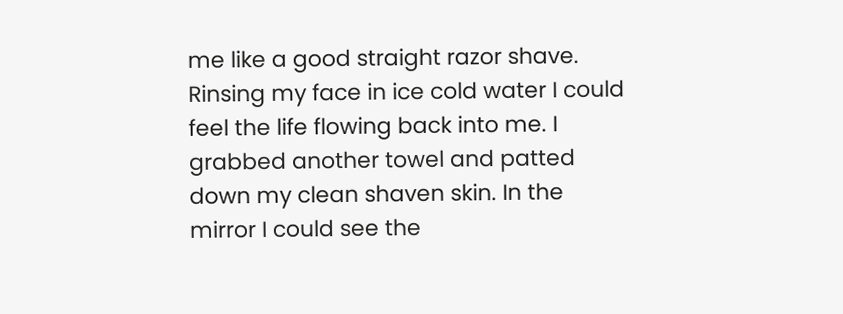me like a good straight razor shave. Rinsing my face in ice cold water I could feel the life flowing back into me. I grabbed another towel and patted down my clean shaven skin. In the mirror I could see the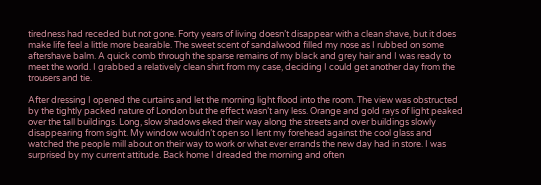tiredness had receded but not gone. Forty years of living doesn’t disappear with a clean shave, but it does make life feel a little more bearable. The sweet scent of sandalwood filled my nose as I rubbed on some aftershave balm. A quick comb through the sparse remains of my black and grey hair and I was ready to meet the world. I grabbed a relatively clean shirt from my case, deciding I could get another day from the trousers and tie.

After dressing I opened the curtains and let the morning light flood into the room. The view was obstructed by the tightly packed nature of London but the effect wasn’t any less. Orange and gold rays of light peaked over the tall buildings. Long, slow shadows eked their way along the streets and over buildings slowly disappearing from sight. My window wouldn’t open so I lent my forehead against the cool glass and watched the people mill about on their way to work or what ever errands the new day had in store. I was surprised by my current attitude. Back home I dreaded the morning and often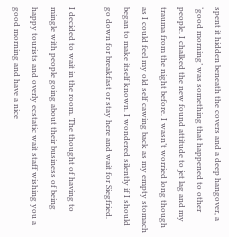spent it hidden beneath the covers and a deep hangover, a ‘good morning’ was something that happened to other people. I chalked the new found attitude to jet lag and my trauma from the night before. I wasn’t worried long though as I could feel my old self cawing back as my empty stomach began to make itself known. I wondered silently if I should go down for breakfast or stay here and wait for Siegfried.

I decided to wait in the room. The thought of having to mingle with people going about their business of being happy tourists and overly ecstatic wait staff wishing you a good morning and have a nice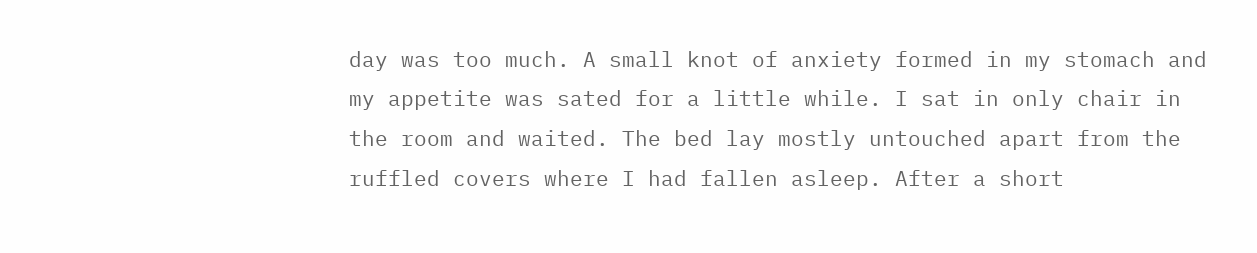day was too much. A small knot of anxiety formed in my stomach and my appetite was sated for a little while. I sat in only chair in the room and waited. The bed lay mostly untouched apart from the ruffled covers where I had fallen asleep. After a short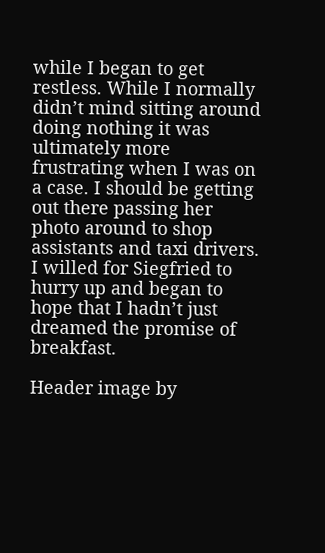while I began to get restless. While I normally didn’t mind sitting around doing nothing it was ultimately more frustrating when I was on a case. I should be getting out there passing her photo around to shop assistants and taxi drivers. I willed for Siegfried to hurry up and began to hope that I hadn’t just dreamed the promise of breakfast.

Header image by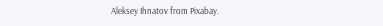Aleksey Ihnatov from Pixabay.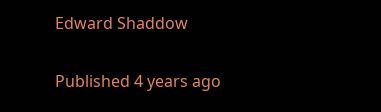Edward Shaddow

Published 4 years ago